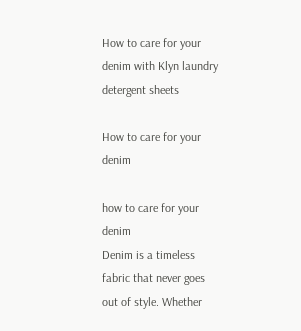How to care for your denim with Klyn laundry detergent sheets

How to care for your denim

how to care for your denim
Denim is a timeless fabric that never goes out of style. Whether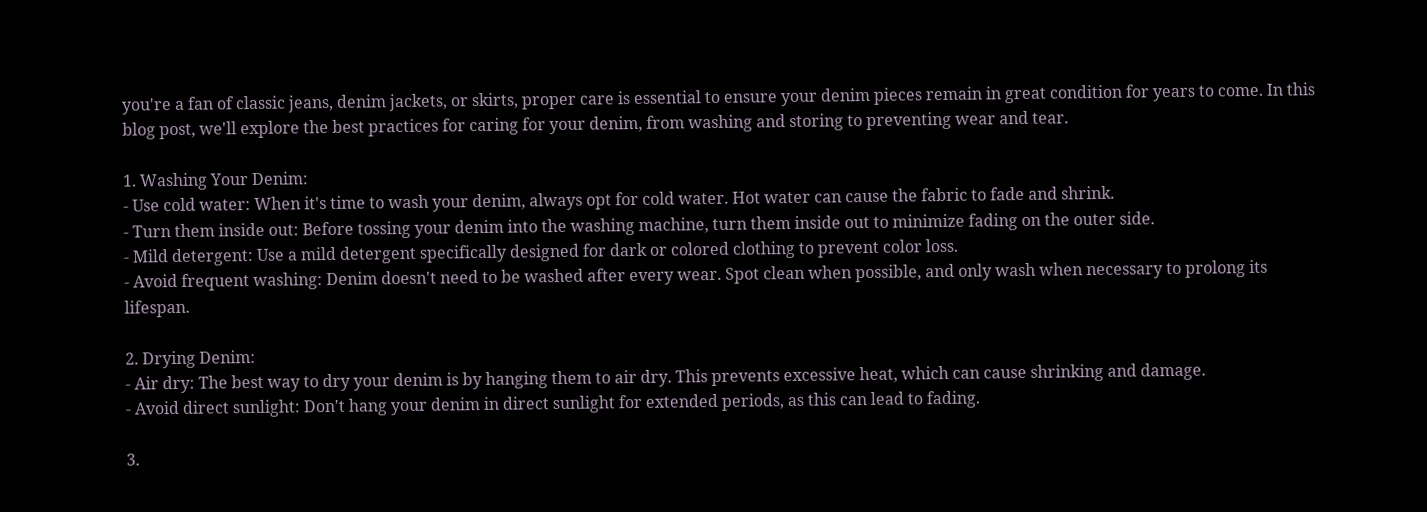you're a fan of classic jeans, denim jackets, or skirts, proper care is essential to ensure your denim pieces remain in great condition for years to come. In this blog post, we'll explore the best practices for caring for your denim, from washing and storing to preventing wear and tear.

1. Washing Your Denim:
- Use cold water: When it's time to wash your denim, always opt for cold water. Hot water can cause the fabric to fade and shrink.
- Turn them inside out: Before tossing your denim into the washing machine, turn them inside out to minimize fading on the outer side.
- Mild detergent: Use a mild detergent specifically designed for dark or colored clothing to prevent color loss.
- Avoid frequent washing: Denim doesn't need to be washed after every wear. Spot clean when possible, and only wash when necessary to prolong its lifespan.

2. Drying Denim:
- Air dry: The best way to dry your denim is by hanging them to air dry. This prevents excessive heat, which can cause shrinking and damage.
- Avoid direct sunlight: Don't hang your denim in direct sunlight for extended periods, as this can lead to fading.

3.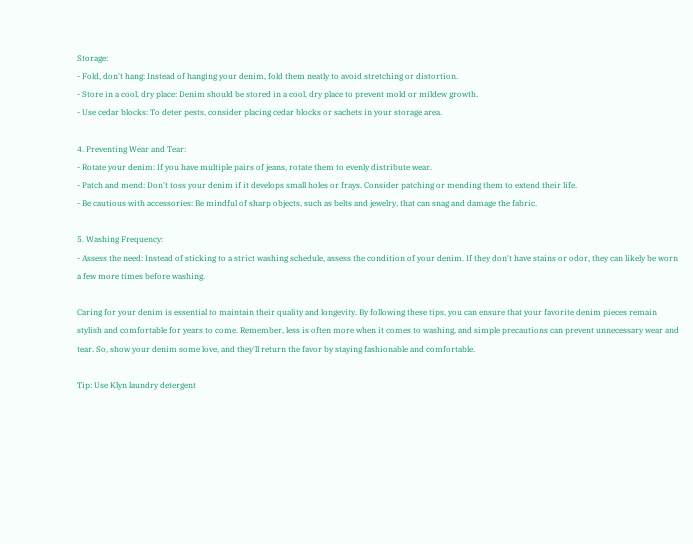Storage:
- Fold, don't hang: Instead of hanging your denim, fold them neatly to avoid stretching or distortion.
- Store in a cool, dry place: Denim should be stored in a cool, dry place to prevent mold or mildew growth.
- Use cedar blocks: To deter pests, consider placing cedar blocks or sachets in your storage area.

4. Preventing Wear and Tear:
- Rotate your denim: If you have multiple pairs of jeans, rotate them to evenly distribute wear.
- Patch and mend: Don't toss your denim if it develops small holes or frays. Consider patching or mending them to extend their life.
- Be cautious with accessories: Be mindful of sharp objects, such as belts and jewelry, that can snag and damage the fabric.

5. Washing Frequency:
- Assess the need: Instead of sticking to a strict washing schedule, assess the condition of your denim. If they don't have stains or odor, they can likely be worn a few more times before washing.

Caring for your denim is essential to maintain their quality and longevity. By following these tips, you can ensure that your favorite denim pieces remain stylish and comfortable for years to come. Remember, less is often more when it comes to washing, and simple precautions can prevent unnecessary wear and tear. So, show your denim some love, and they'll return the favor by staying fashionable and comfortable.

Tip: Use Klyn laundry detergent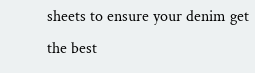sheets to ensure your denim get the best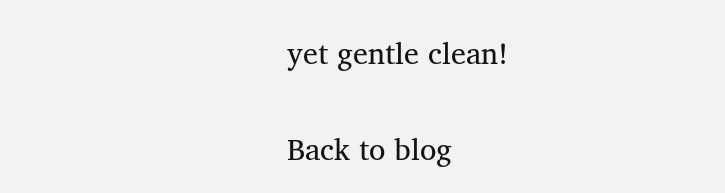yet gentle clean!

Back to blog